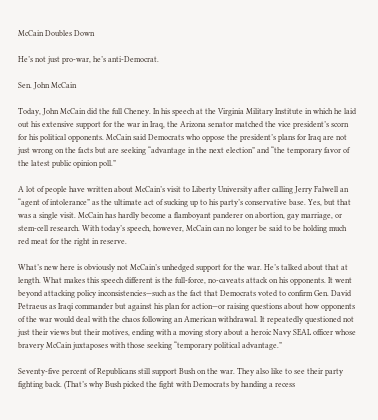McCain Doubles Down

He’s not just pro-war, he’s anti-Democrat.

Sen. John McCain

Today, John McCain did the full Cheney. In his speech at the Virginia Military Institute in which he laid out his extensive support for the war in Iraq, the Arizona senator matched the vice president’s scorn for his political opponents. McCain said Democrats who oppose the president’s plans for Iraq are not just wrong on the facts but are seeking “advantage in the next election” and “the temporary favor of the latest public opinion poll.”

A lot of people have written about McCain’s visit to Liberty University after calling Jerry Falwell an “agent of intolerance” as the ultimate act of sucking up to his party’s conservative base. Yes, but that was a single visit. McCain has hardly become a flamboyant panderer on abortion, gay marriage, or stem-cell research. With today’s speech, however, McCain can no longer be said to be holding much red meat for the right in reserve.

What’s new here is obviously not McCain’s unhedged support for the war. He’s talked about that at length. What makes this speech different is the full-force, no-caveats attack on his opponents. It went beyond attacking policy inconsistencies—such as the fact that Democrats voted to confirm Gen. David Petraeus as Iraqi commander but against his plan for action—or raising questions about how opponents of the war would deal with the chaos following an American withdrawal. It repeatedly questioned not just their views but their motives, ending with a moving story about a heroic Navy SEAL officer whose bravery McCain juxtaposes with those seeking “temporary political advantage.”

Seventy-five percent of Republicans still support Bush on the war. They also like to see their party fighting back. (That’s why Bush picked the fight with Democrats by handing a recess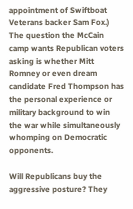appointment of Swiftboat Veterans backer Sam Fox.) The question the McCain camp wants Republican voters asking is whether Mitt Romney or even dream candidate Fred Thompson has the personal experience or military background to win the war while simultaneously whomping on Democratic opponents.

Will Republicans buy the aggressive posture? They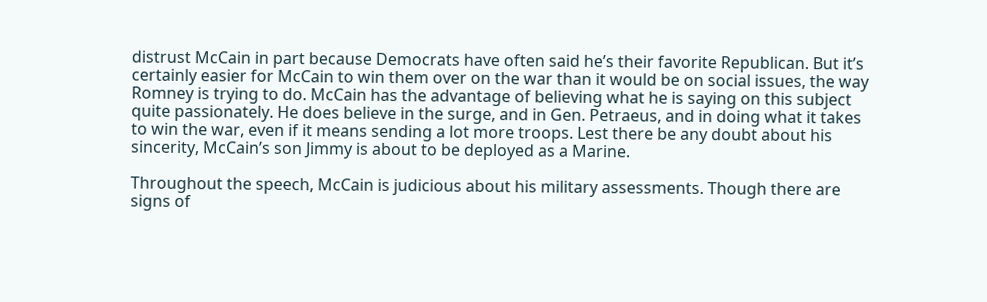distrust McCain in part because Democrats have often said he’s their favorite Republican. But it’s certainly easier for McCain to win them over on the war than it would be on social issues, the way Romney is trying to do. McCain has the advantage of believing what he is saying on this subject quite passionately. He does believe in the surge, and in Gen. Petraeus, and in doing what it takes to win the war, even if it means sending a lot more troops. Lest there be any doubt about his sincerity, McCain’s son Jimmy is about to be deployed as a Marine.

Throughout the speech, McCain is judicious about his military assessments. Though there are signs of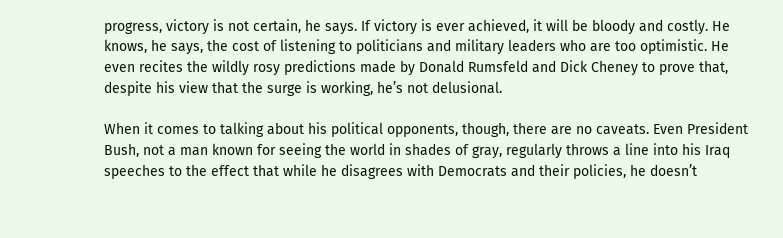progress, victory is not certain, he says. If victory is ever achieved, it will be bloody and costly. He knows, he says, the cost of listening to politicians and military leaders who are too optimistic. He even recites the wildly rosy predictions made by Donald Rumsfeld and Dick Cheney to prove that, despite his view that the surge is working, he’s not delusional.

When it comes to talking about his political opponents, though, there are no caveats. Even President Bush, not a man known for seeing the world in shades of gray, regularly throws a line into his Iraq speeches to the effect that while he disagrees with Democrats and their policies, he doesn’t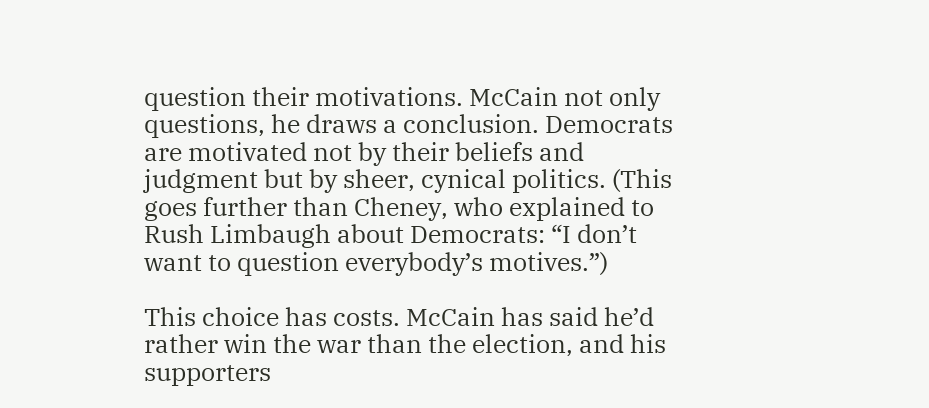question their motivations. McCain not only questions, he draws a conclusion. Democrats are motivated not by their beliefs and judgment but by sheer, cynical politics. (This goes further than Cheney, who explained to Rush Limbaugh about Democrats: “I don’t want to question everybody’s motives.”)

This choice has costs. McCain has said he’d rather win the war than the election, and his supporters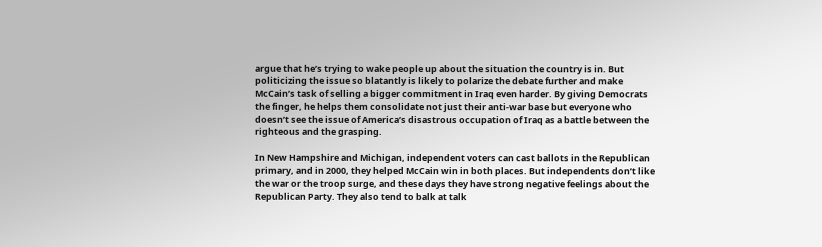argue that he’s trying to wake people up about the situation the country is in. But politicizing the issue so blatantly is likely to polarize the debate further and make McCain’s task of selling a bigger commitment in Iraq even harder. By giving Democrats the finger, he helps them consolidate not just their anti-war base but everyone who doesn’t see the issue of America’s disastrous occupation of Iraq as a battle between the righteous and the grasping.

In New Hampshire and Michigan, independent voters can cast ballots in the Republican primary, and in 2000, they helped McCain win in both places. But independents don’t like the war or the troop surge, and these days they have strong negative feelings about the Republican Party. They also tend to balk at talk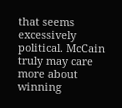that seems excessively political. McCain truly may care more about winning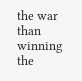the war than winning the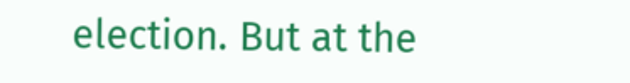election. But at the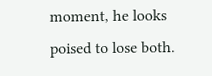moment, he looks poised to lose both.